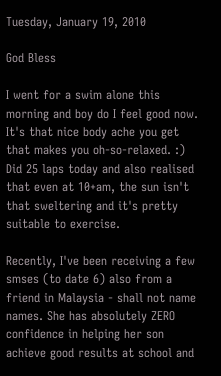Tuesday, January 19, 2010

God Bless

I went for a swim alone this morning and boy do I feel good now. It's that nice body ache you get that makes you oh-so-relaxed. :) Did 25 laps today and also realised that even at 10+am, the sun isn't that sweltering and it's pretty suitable to exercise.

Recently, I've been receiving a few smses (to date 6) also from a friend in Malaysia - shall not name names. She has absolutely ZERO confidence in helping her son achieve good results at school and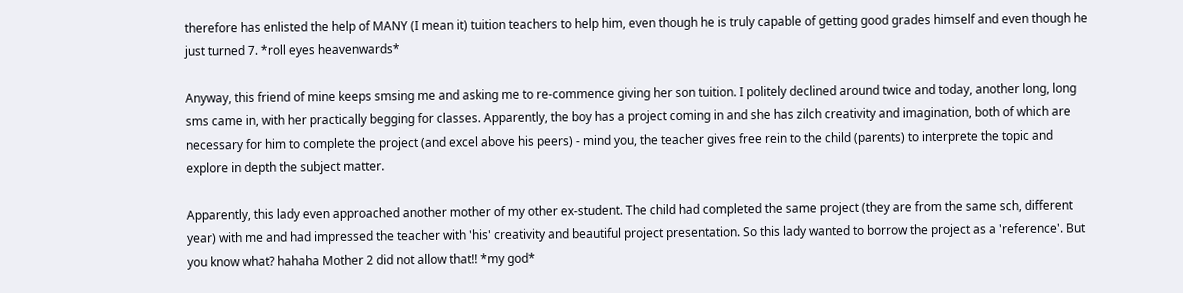therefore has enlisted the help of MANY (I mean it) tuition teachers to help him, even though he is truly capable of getting good grades himself and even though he just turned 7. *roll eyes heavenwards*

Anyway, this friend of mine keeps smsing me and asking me to re-commence giving her son tuition. I politely declined around twice and today, another long, long sms came in, with her practically begging for classes. Apparently, the boy has a project coming in and she has zilch creativity and imagination, both of which are necessary for him to complete the project (and excel above his peers) - mind you, the teacher gives free rein to the child (parents) to interprete the topic and explore in depth the subject matter.

Apparently, this lady even approached another mother of my other ex-student. The child had completed the same project (they are from the same sch, different year) with me and had impressed the teacher with 'his' creativity and beautiful project presentation. So this lady wanted to borrow the project as a 'reference'. But you know what? hahaha Mother 2 did not allow that!! *my god*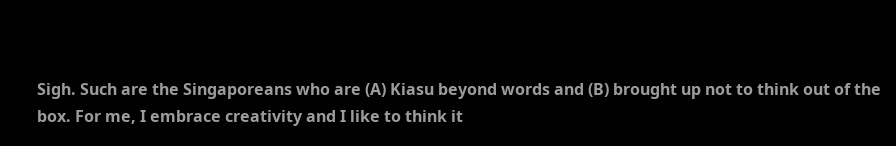Sigh. Such are the Singaporeans who are (A) Kiasu beyond words and (B) brought up not to think out of the box. For me, I embrace creativity and I like to think it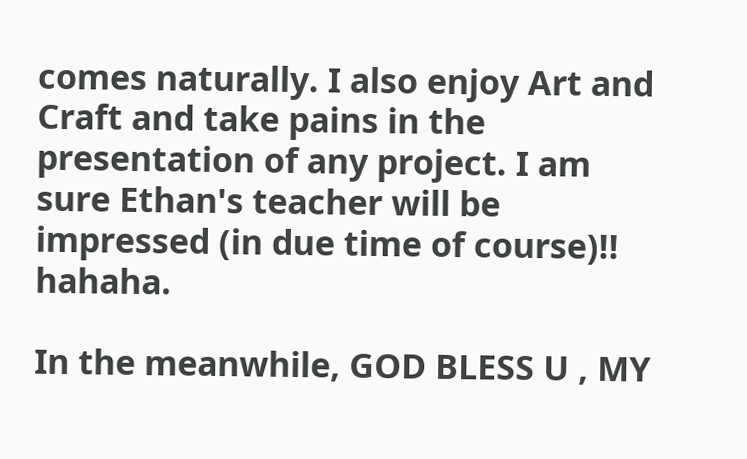comes naturally. I also enjoy Art and Craft and take pains in the presentation of any project. I am sure Ethan's teacher will be impressed (in due time of course)!! hahaha.

In the meanwhile, GOD BLESS U , MY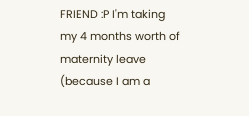FRIEND :P I'm taking my 4 months worth of maternity leave (because I am a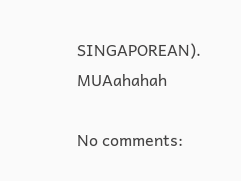SINGAPOREAN). MUAahahah

No comments: